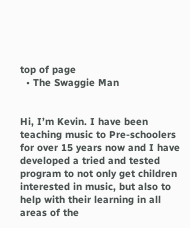top of page
  • The Swaggie Man


Hi, I’m Kevin. I have been teaching music to Pre-schoolers for over 15 years now and I have developed a tried and tested program to not only get children interested in music, but also to help with their learning in all areas of the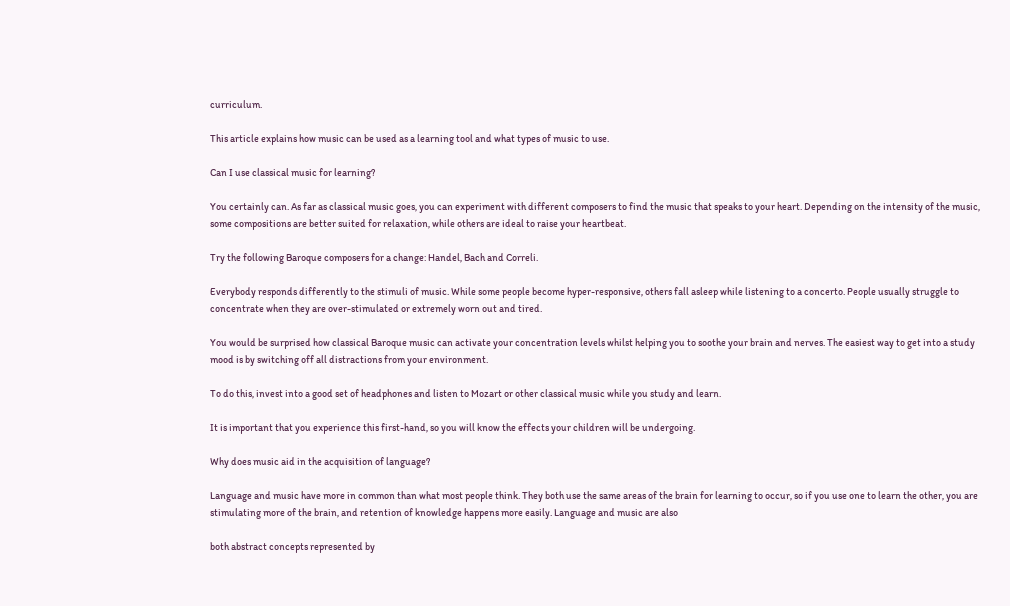curriculum.

This article explains how music can be used as a learning tool and what types of music to use.

Can I use classical music for learning?

You certainly can. As far as classical music goes, you can experiment with different composers to find the music that speaks to your heart. Depending on the intensity of the music, some compositions are better suited for relaxation, while others are ideal to raise your heartbeat.

Try the following Baroque composers for a change: Handel, Bach and Correli.

Everybody responds differently to the stimuli of music. While some people become hyper-responsive, others fall asleep while listening to a concerto. People usually struggle to concentrate when they are over-stimulated or extremely worn out and tired.

You would be surprised how classical Baroque music can activate your concentration levels whilst helping you to soothe your brain and nerves. The easiest way to get into a study mood is by switching off all distractions from your environment.

To do this, invest into a good set of headphones and listen to Mozart or other classical music while you study and learn.

It is important that you experience this first-hand, so you will know the effects your children will be undergoing.

Why does music aid in the acquisition of language?

Language and music have more in common than what most people think. They both use the same areas of the brain for learning to occur, so if you use one to learn the other, you are stimulating more of the brain, and retention of knowledge happens more easily. Language and music are also

both abstract concepts represented by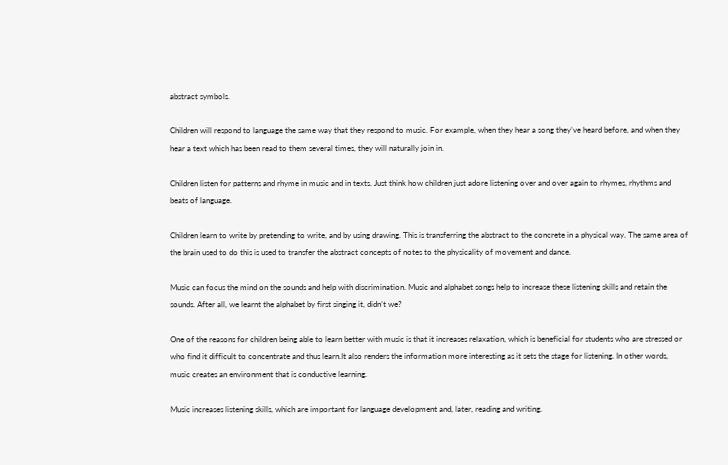abstract symbols.

Children will respond to language the same way that they respond to music. For example, when they hear a song they’ve heard before, and when they hear a text which has been read to them several times, they will naturally join in.

Children listen for patterns and rhyme in music and in texts. Just think how children just adore listening over and over again to rhymes, rhythms and beats of language.

Children learn to write by pretending to write, and by using drawing. This is transferring the abstract to the concrete in a physical way. The same area of the brain used to do this is used to transfer the abstract concepts of notes to the physicality of movement and dance.

Music can focus the mind on the sounds and help with discrimination. Music and alphabet songs help to increase these listening skills and retain the sounds. After all, we learnt the alphabet by first singing it, didn’t we?

One of the reasons for children being able to learn better with music is that it increases relaxation, which is beneficial for students who are stressed or who find it difficult to concentrate and thus learn.It also renders the information more interesting as it sets the stage for listening. In other words, music creates an environment that is conductive learning.

Music increases listening skills, which are important for language development and, later, reading and writing.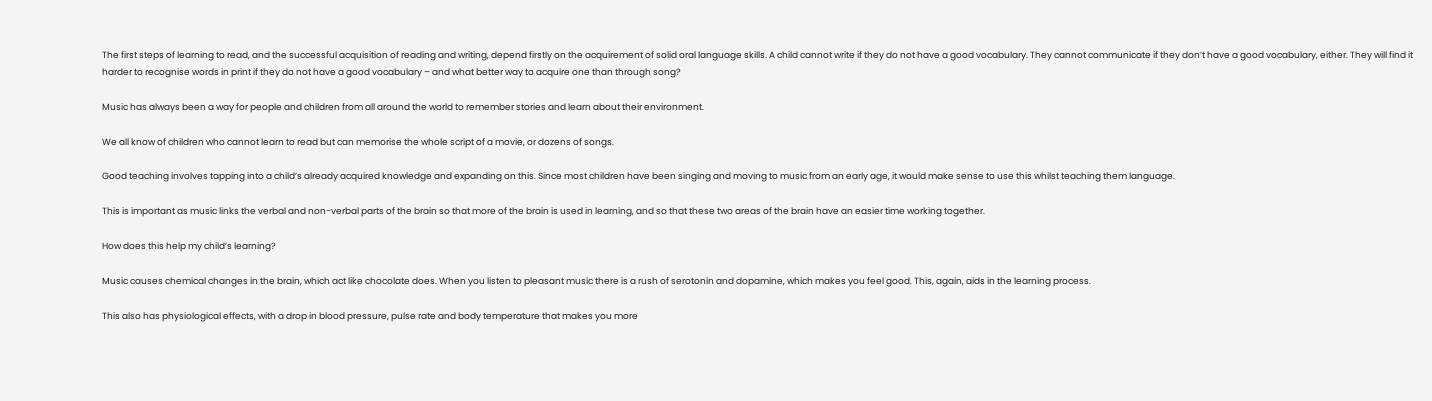The first steps of learning to read, and the successful acquisition of reading and writing, depend firstly on the acquirement of solid oral language skills. A child cannot write if they do not have a good vocabulary. They cannot communicate if they don’t have a good vocabulary, either. They will find it harder to recognise words in print if they do not have a good vocabulary – and what better way to acquire one than through song?

Music has always been a way for people and children from all around the world to remember stories and learn about their environment.

We all know of children who cannot learn to read but can memorise the whole script of a movie, or dozens of songs.

Good teaching involves tapping into a child’s already acquired knowledge and expanding on this. Since most children have been singing and moving to music from an early age, it would make sense to use this whilst teaching them language.

This is important as music links the verbal and non-verbal parts of the brain so that more of the brain is used in learning, and so that these two areas of the brain have an easier time working together.

How does this help my child’s learning?

Music causes chemical changes in the brain, which act like chocolate does. When you listen to pleasant music there is a rush of serotonin and dopamine, which makes you feel good. This, again, aids in the learning process.

This also has physiological effects, with a drop in blood pressure, pulse rate and body temperature that makes you more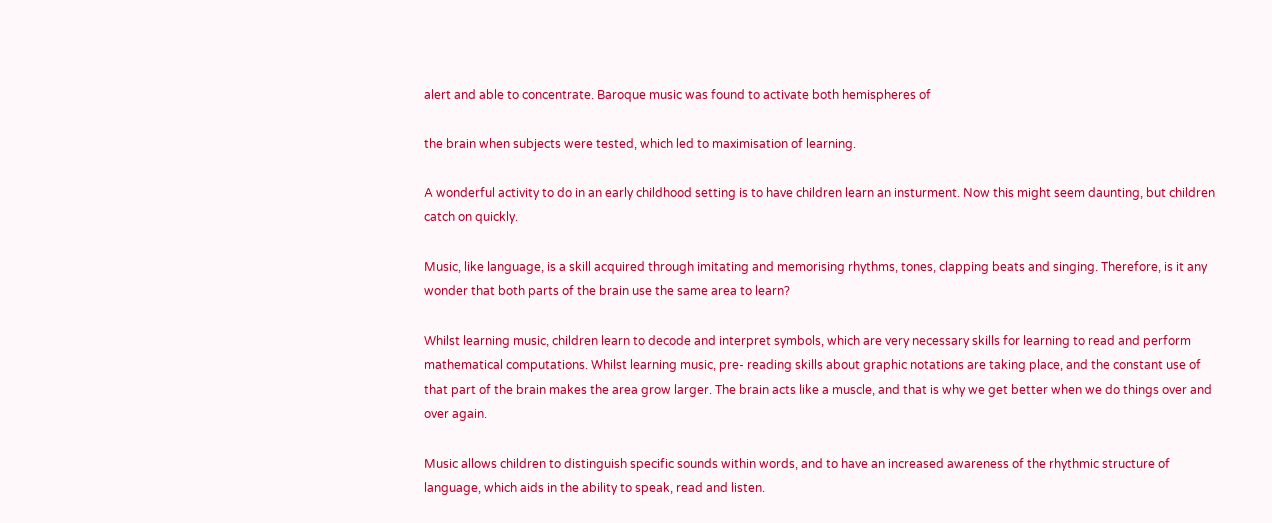alert and able to concentrate. Baroque music was found to activate both hemispheres of

the brain when subjects were tested, which led to maximisation of learning.

A wonderful activity to do in an early childhood setting is to have children learn an insturment. Now this might seem daunting, but children catch on quickly.

Music, like language, is a skill acquired through imitating and memorising rhythms, tones, clapping beats and singing. Therefore, is it any wonder that both parts of the brain use the same area to learn?

Whilst learning music, children learn to decode and interpret symbols, which are very necessary skills for learning to read and perform mathematical computations. Whilst learning music, pre- reading skills about graphic notations are taking place, and the constant use of that part of the brain makes the area grow larger. The brain acts like a muscle, and that is why we get better when we do things over and over again.

Music allows children to distinguish specific sounds within words, and to have an increased awareness of the rhythmic structure of language, which aids in the ability to speak, read and listen.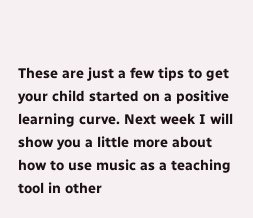These are just a few tips to get your child started on a positive learning curve. Next week I will show you a little more about how to use music as a teaching tool in other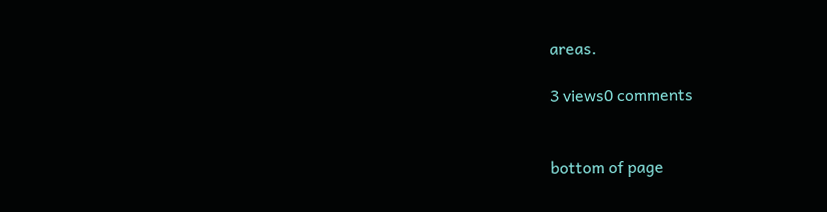areas.

3 views0 comments


bottom of page